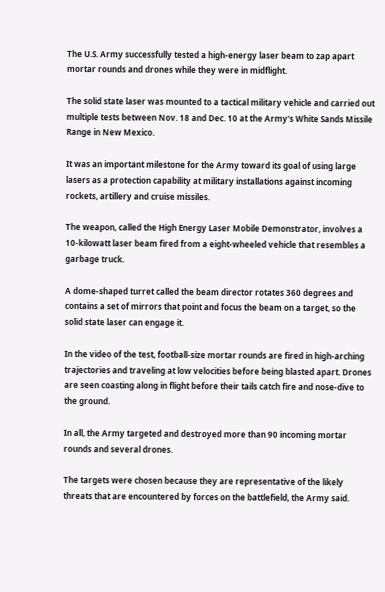The U.S. Army successfully tested a high-energy laser beam to zap apart mortar rounds and drones while they were in midflight.

The solid state laser was mounted to a tactical military vehicle and carried out multiple tests between Nov. 18 and Dec. 10 at the Army's White Sands Missile Range in New Mexico.

It was an important milestone for the Army toward its goal of using large lasers as a protection capability at military installations against incoming rockets, artillery and cruise missiles.

The weapon, called the High Energy Laser Mobile Demonstrator, involves a 10-kilowatt laser beam fired from a eight-wheeled vehicle that resembles a garbage truck.

A dome-shaped turret called the beam director rotates 360 degrees and contains a set of mirrors that point and focus the beam on a target, so the solid state laser can engage it.

In the video of the test, football-size mortar rounds are fired in high-arching trajectories and traveling at low velocities before being blasted apart. Drones are seen coasting along in flight before their tails catch fire and nose-dive to the ground.

In all, the Army targeted and destroyed more than 90 incoming mortar rounds and several drones.

The targets were chosen because they are representative of the likely threats that are encountered by forces on the battlefield, the Army said.